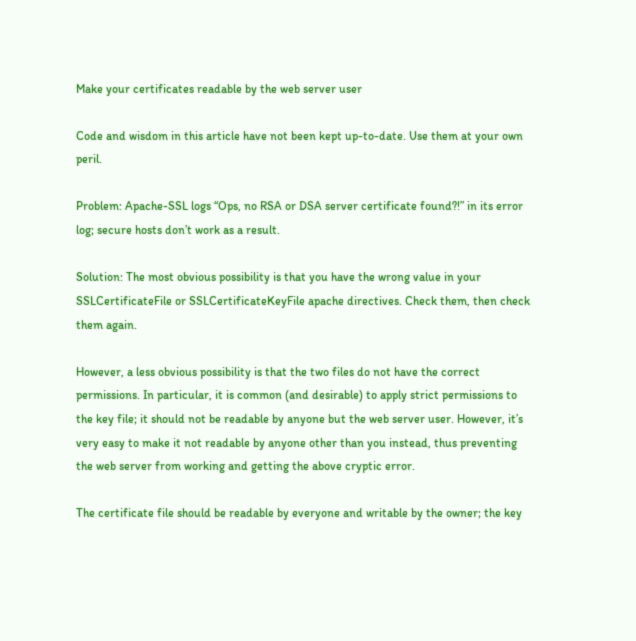Make your certificates readable by the web server user

Code and wisdom in this article have not been kept up-to-date. Use them at your own peril.

Problem: Apache-SSL logs “Ops, no RSA or DSA server certificate found?!” in its error log; secure hosts don’t work as a result.

Solution: The most obvious possibility is that you have the wrong value in your SSLCertificateFile or SSLCertificateKeyFile apache directives. Check them, then check them again.

However, a less obvious possibility is that the two files do not have the correct permissions. In particular, it is common (and desirable) to apply strict permissions to the key file; it should not be readable by anyone but the web server user. However, it’s very easy to make it not readable by anyone other than you instead, thus preventing the web server from working and getting the above cryptic error.

The certificate file should be readable by everyone and writable by the owner; the key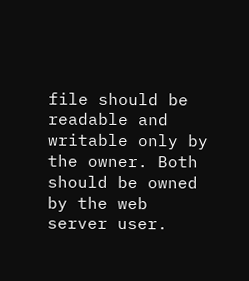file should be readable and writable only by the owner. Both should be owned by the web server user.